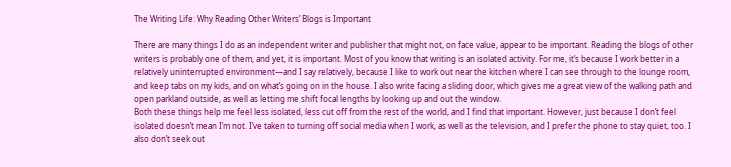The Writing Life: Why Reading Other Writers’ Blogs is Important

There are many things I do as an independent writer and publisher that might not, on face value, appear to be important. Reading the blogs of other writers is probably one of them, and yet, it is important. Most of you know that writing is an isolated activity. For me, it’s because I work better in a relatively uninterrupted environment—and I say relatively, because I like to work out near the kitchen where I can see through to the lounge room, and keep tabs on my kids, and on what’s going on in the house. I also write facing a sliding door, which gives me a great view of the walking path and open parkland outside, as well as letting me shift focal lengths by looking up and out the window.
Both these things help me feel less isolated, less cut off from the rest of the world, and I find that important. However, just because I don’t feel isolated doesn’t mean I’m not. I’ve taken to turning off social media when I work, as well as the television, and I prefer the phone to stay quiet, too. I also don’t seek out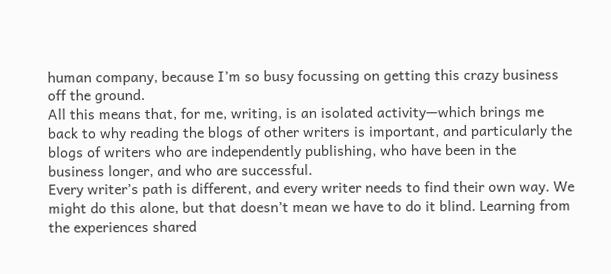human company, because I’m so busy focussing on getting this crazy business off the ground.
All this means that, for me, writing, is an isolated activity—which brings me back to why reading the blogs of other writers is important, and particularly the blogs of writers who are independently publishing, who have been in the business longer, and who are successful.
Every writer’s path is different, and every writer needs to find their own way. We might do this alone, but that doesn’t mean we have to do it blind. Learning from the experiences shared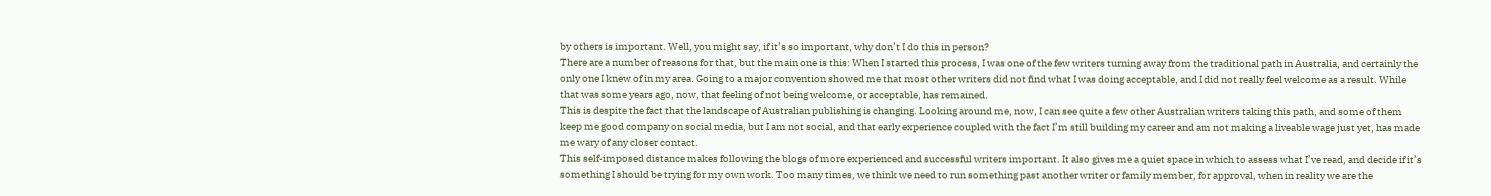by others is important. Well, you might say, if it’s so important, why don’t I do this in person?
There are a number of reasons for that, but the main one is this: When I started this process, I was one of the few writers turning away from the traditional path in Australia, and certainly the only one I knew of in my area. Going to a major convention showed me that most other writers did not find what I was doing acceptable, and I did not really feel welcome as a result. While that was some years ago, now, that feeling of not being welcome, or acceptable, has remained.
This is despite the fact that the landscape of Australian publishing is changing. Looking around me, now, I can see quite a few other Australian writers taking this path, and some of them keep me good company on social media, but I am not social, and that early experience coupled with the fact I’m still building my career and am not making a liveable wage just yet, has made me wary of any closer contact.
This self-imposed distance makes following the blogs of more experienced and successful writers important. It also gives me a quiet space in which to assess what I’ve read, and decide if it’s something I should be trying for my own work. Too many times, we think we need to run something past another writer or family member, for approval, when in reality we are the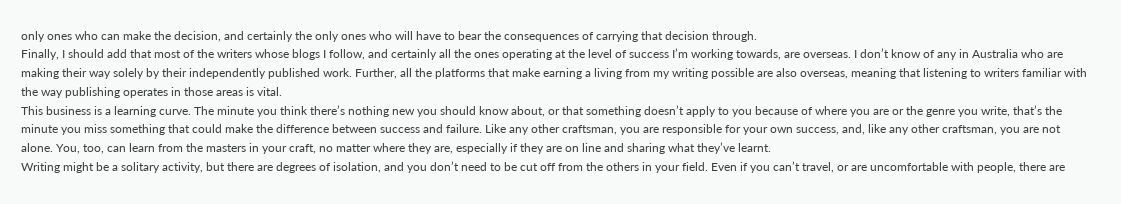only ones who can make the decision, and certainly the only ones who will have to bear the consequences of carrying that decision through.
Finally, I should add that most of the writers whose blogs I follow, and certainly all the ones operating at the level of success I’m working towards, are overseas. I don’t know of any in Australia who are making their way solely by their independently published work. Further, all the platforms that make earning a living from my writing possible are also overseas, meaning that listening to writers familiar with the way publishing operates in those areas is vital.
This business is a learning curve. The minute you think there’s nothing new you should know about, or that something doesn’t apply to you because of where you are or the genre you write, that’s the minute you miss something that could make the difference between success and failure. Like any other craftsman, you are responsible for your own success, and, like any other craftsman, you are not alone. You, too, can learn from the masters in your craft, no matter where they are, especially if they are on line and sharing what they’ve learnt.
Writing might be a solitary activity, but there are degrees of isolation, and you don’t need to be cut off from the others in your field. Even if you can’t travel, or are uncomfortable with people, there are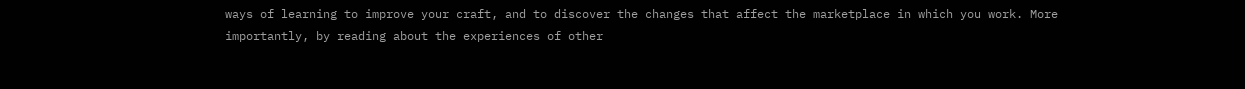ways of learning to improve your craft, and to discover the changes that affect the marketplace in which you work. More importantly, by reading about the experiences of other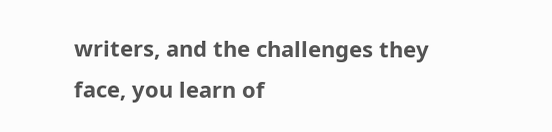writers, and the challenges they face, you learn of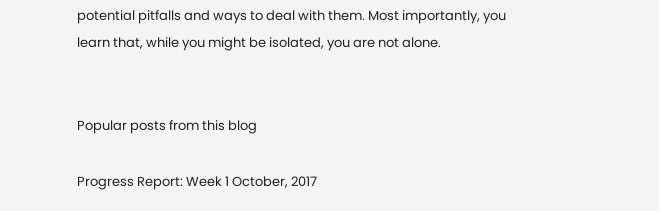potential pitfalls and ways to deal with them. Most importantly, you learn that, while you might be isolated, you are not alone.


Popular posts from this blog

Progress Report: Week 1 October, 2017